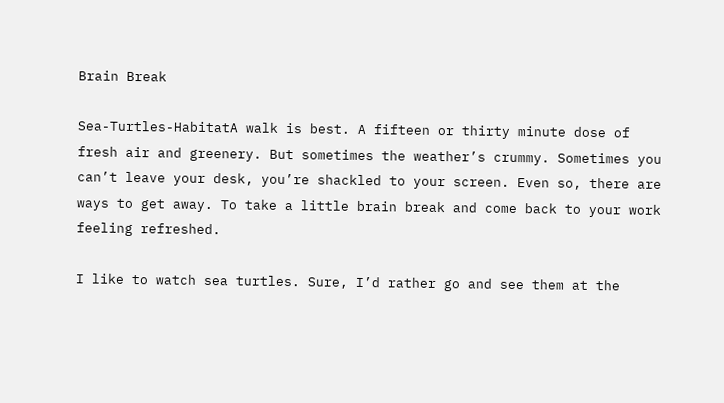Brain Break

Sea-Turtles-HabitatA walk is best. A fifteen or thirty minute dose of fresh air and greenery. But sometimes the weather’s crummy. Sometimes you can’t leave your desk, you’re shackled to your screen. Even so, there are ways to get away. To take a little brain break and come back to your work feeling refreshed.

I like to watch sea turtles. Sure, I’d rather go and see them at the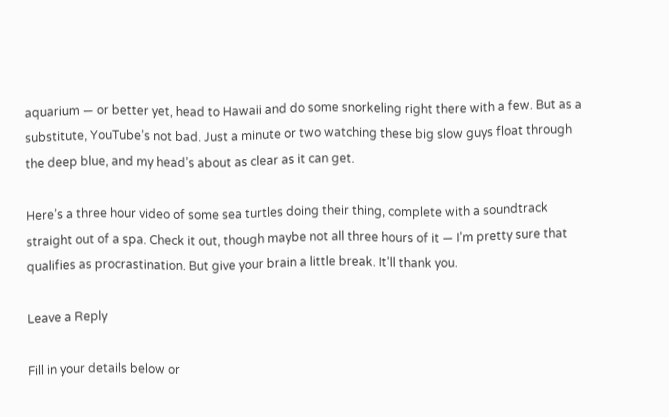aquarium — or better yet, head to Hawaii and do some snorkeling right there with a few. But as a substitute, YouTube’s not bad. Just a minute or two watching these big slow guys float through the deep blue, and my head’s about as clear as it can get.

Here’s a three hour video of some sea turtles doing their thing, complete with a soundtrack straight out of a spa. Check it out, though maybe not all three hours of it — I’m pretty sure that qualifies as procrastination. But give your brain a little break. It’ll thank you.

Leave a Reply

Fill in your details below or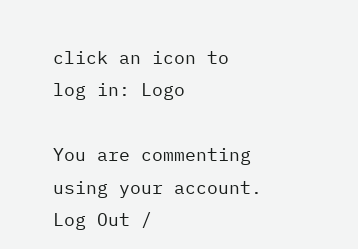click an icon to log in: Logo

You are commenting using your account. Log Out /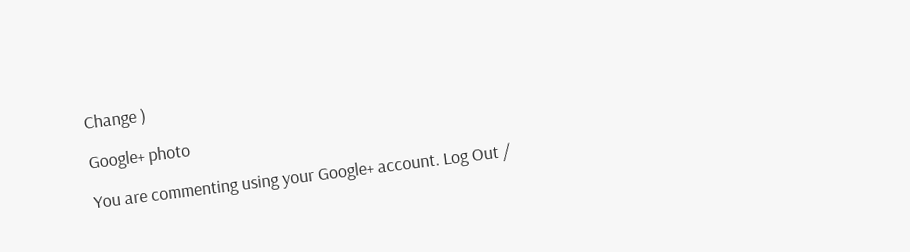Change )

Google+ photo

You are commenting using your Google+ account. Log Out /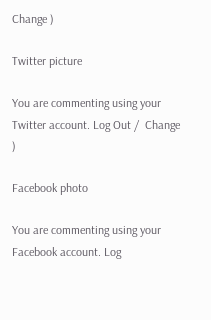Change )

Twitter picture

You are commenting using your Twitter account. Log Out /  Change )

Facebook photo

You are commenting using your Facebook account. Log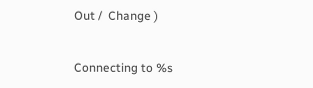Out /  Change )


Connecting to %s